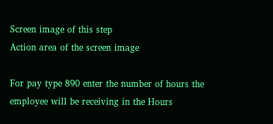Screen image of this step
Action area of the screen image

For pay type 890 enter the number of hours the employee will be receiving in the Hours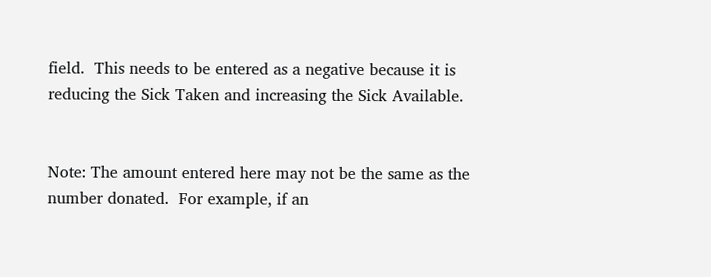field.  This needs to be entered as a negative because it is reducing the Sick Taken and increasing the Sick Available.


Note: The amount entered here may not be the same as the number donated.  For example, if an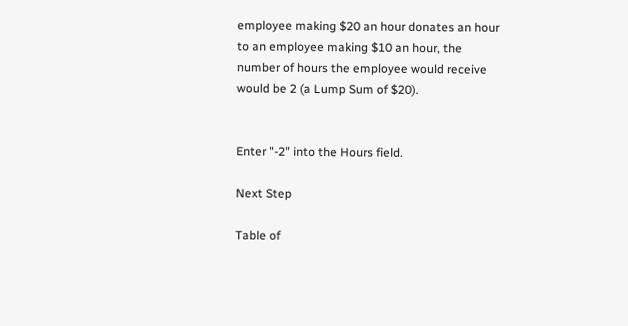employee making $20 an hour donates an hour to an employee making $10 an hour, the number of hours the employee would receive would be 2 (a Lump Sum of $20).


Enter "-2" into the Hours field.

Next Step

Table of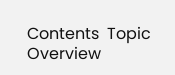Contents  Topic Overview